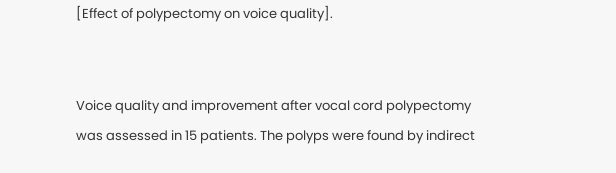[Effect of polypectomy on voice quality].


Voice quality and improvement after vocal cord polypectomy was assessed in 15 patients. The polyps were found by indirect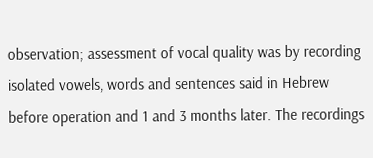observation; assessment of vocal quality was by recording isolated vowels, words and sentences said in Hebrew before operation and 1 and 3 months later. The recordings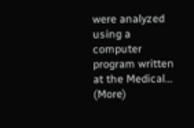were analyzed using a computer program written at the Medical… (More)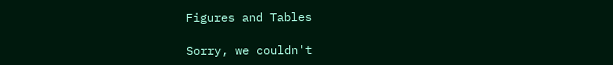Figures and Tables

Sorry, we couldn't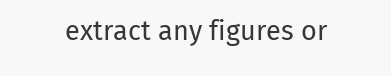extract any figures or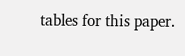tables for this paper.